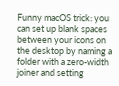Funny macOS trick: you can set up blank spaces between your icons on the desktop by naming a folder with a zero-width joiner and setting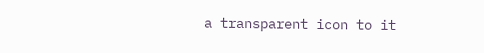a transparent icon to it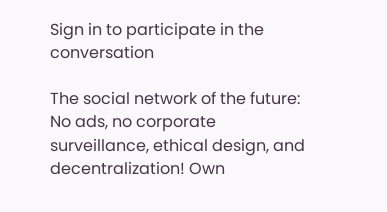Sign in to participate in the conversation

The social network of the future: No ads, no corporate surveillance, ethical design, and decentralization! Own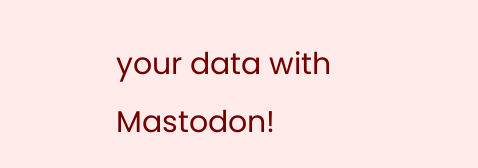your data with Mastodon!